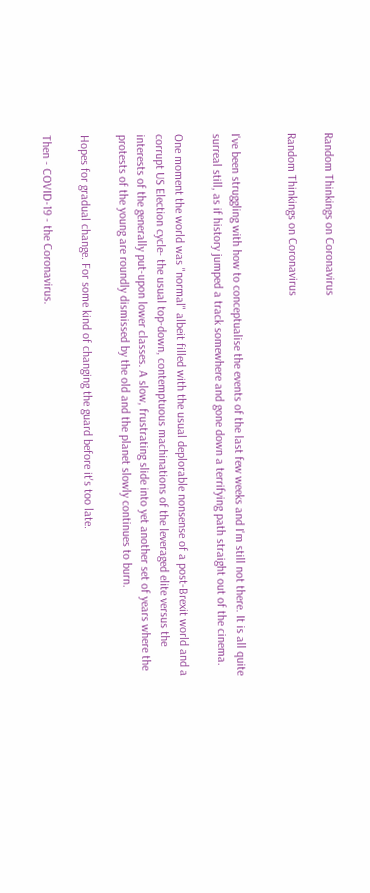Random Thinkings on Coronavirus

Random Thinkings on Coronavirus


I've been struggling with how to conceptualise the events of the last few weeks and I'm still not there. It is all quite surreal still, as if history jumped a track somewhere and gone down a terrifying path straight out of the cinema.

One moment the world was "normal" albeit filled with the usual deplorable nonsense of a post-Brexit world and a corrupt US Election cycle- the usual top-down, contemptuous machinations of the leveraged elite versus the interests of the generally put-upon lower classes. A slow, frustrating slide into yet another set of years where the protests of the young are roundly dismissed by the old and the planet slowly continues to burn.

Hopes for gradual change. For some kind of changing the guard before it's too late.

Then - COVID-19 - the Coronavirus.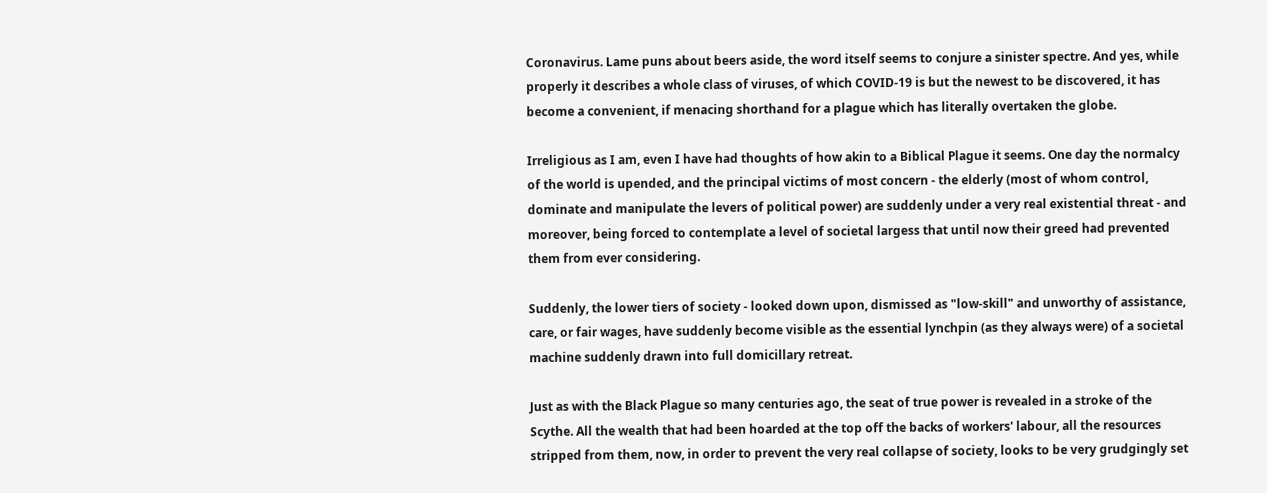Coronavirus. Lame puns about beers aside, the word itself seems to conjure a sinister spectre. And yes, while properly it describes a whole class of viruses, of which COVID-19 is but the newest to be discovered, it has become a convenient, if menacing shorthand for a plague which has literally overtaken the globe.

Irreligious as I am, even I have had thoughts of how akin to a Biblical Plague it seems. One day the normalcy of the world is upended, and the principal victims of most concern - the elderly (most of whom control, dominate and manipulate the levers of political power) are suddenly under a very real existential threat - and moreover, being forced to contemplate a level of societal largess that until now their greed had prevented them from ever considering.

Suddenly, the lower tiers of society - looked down upon, dismissed as "low-skill" and unworthy of assistance, care, or fair wages, have suddenly become visible as the essential lynchpin (as they always were) of a societal machine suddenly drawn into full domicillary retreat.

Just as with the Black Plague so many centuries ago, the seat of true power is revealed in a stroke of the Scythe. All the wealth that had been hoarded at the top off the backs of workers' labour, all the resources stripped from them, now, in order to prevent the very real collapse of society, looks to be very grudgingly set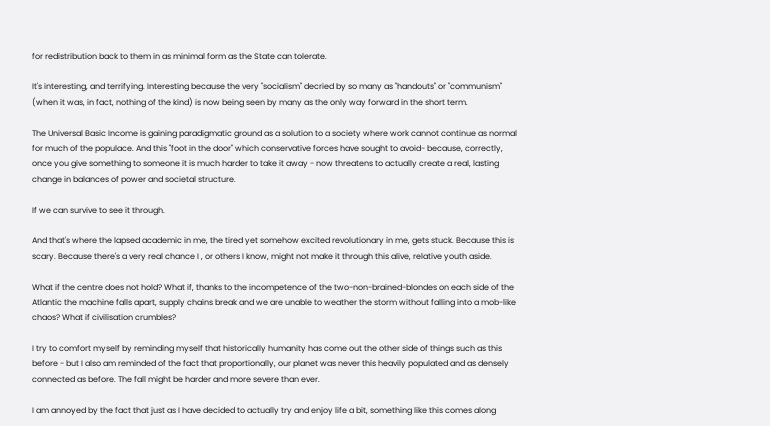for redistribution back to them in as minimal form as the State can tolerate.

It's interesting, and terrifying. Interesting because the very "socialism" decried by so many as "handouts" or "communism" (when it was, in fact, nothing of the kind) is now being seen by many as the only way forward in the short term.

The Universal Basic Income is gaining paradigmatic ground as a solution to a society where work cannot continue as normal for much of the populace. And this "foot in the door" which conservative forces have sought to avoid- because, correctly, once you give something to someone it is much harder to take it away - now threatens to actually create a real, lasting change in balances of power and societal structure.

If we can survive to see it through.

And that's where the lapsed academic in me, the tired yet somehow excited revolutionary in me, gets stuck. Because this is scary. Because there's a very real chance I , or others I know, might not make it through this alive, relative youth aside.

What if the centre does not hold? What if, thanks to the incompetence of the two-non-brained-blondes on each side of the Atlantic the machine falls apart, supply chains break and we are unable to weather the storm without falling into a mob-like chaos? What if civilisation crumbles?

I try to comfort myself by reminding myself that historically humanity has come out the other side of things such as this before - but I also am reminded of the fact that proportionally, our planet was never this heavily populated and as densely connected as before. The fall might be harder and more severe than ever.

I am annoyed by the fact that just as I have decided to actually try and enjoy life a bit, something like this comes along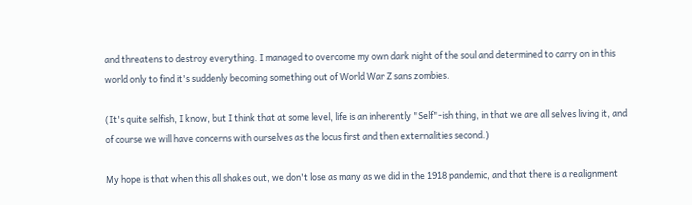and threatens to destroy everything. I managed to overcome my own dark night of the soul and determined to carry on in this world only to find it's suddenly becoming something out of World War Z sans zombies.

(It's quite selfish, I know, but I think that at some level, life is an inherently "Self"-ish thing, in that we are all selves living it, and of course we will have concerns with ourselves as the locus first and then externalities second.)

My hope is that when this all shakes out, we don't lose as many as we did in the 1918 pandemic, and that there is a realignment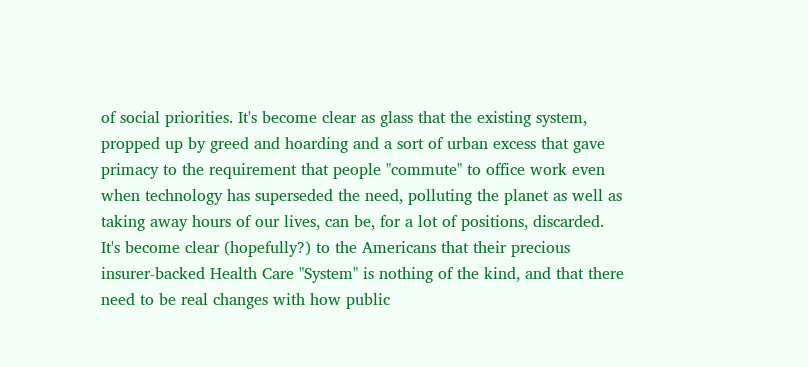of social priorities. It's become clear as glass that the existing system, propped up by greed and hoarding and a sort of urban excess that gave primacy to the requirement that people "commute" to office work even when technology has superseded the need, polluting the planet as well as taking away hours of our lives, can be, for a lot of positions, discarded. It's become clear (hopefully?) to the Americans that their precious insurer-backed Health Care "System" is nothing of the kind, and that there need to be real changes with how public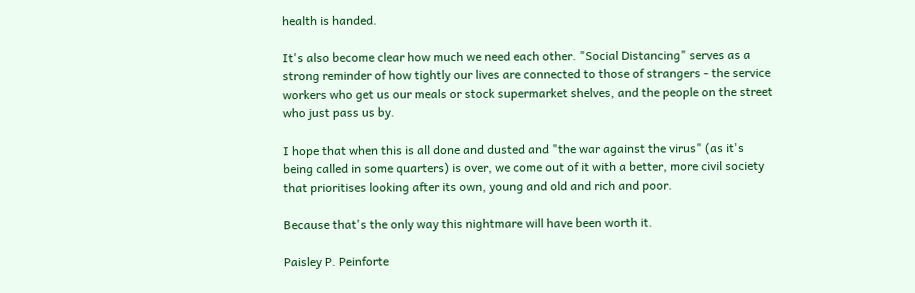health is handed.

It's also become clear how much we need each other. "Social Distancing" serves as a strong reminder of how tightly our lives are connected to those of strangers - the service workers who get us our meals or stock supermarket shelves, and the people on the street who just pass us by.

I hope that when this is all done and dusted and "the war against the virus" (as it's being called in some quarters) is over, we come out of it with a better, more civil society that prioritises looking after its own, young and old and rich and poor.

Because that's the only way this nightmare will have been worth it.

Paisley P. Peinforte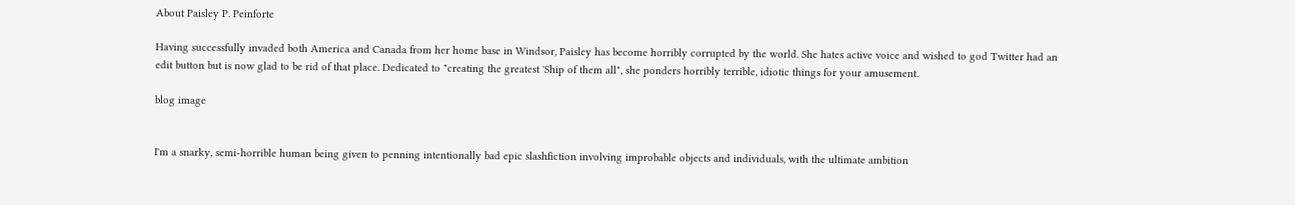About Paisley P. Peinforte

Having successfully invaded both America and Canada from her home base in Windsor, Paisley has become horribly corrupted by the world. She hates active voice and wished to god Twitter had an edit button but is now glad to be rid of that place. Dedicated to "creating the greatest 'Ship of them all", she ponders horribly terrible, idiotic things for your amusement.

blog image


I'm a snarky, semi-horrible human being given to penning intentionally bad epic slashfiction involving improbable objects and individuals, with the ultimate ambition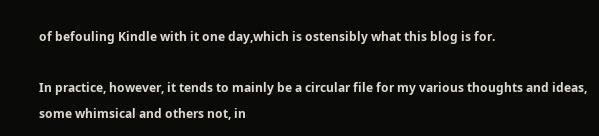of befouling Kindle with it one day,which is ostensibly what this blog is for.

In practice, however, it tends to mainly be a circular file for my various thoughts and ideas, some whimsical and others not, in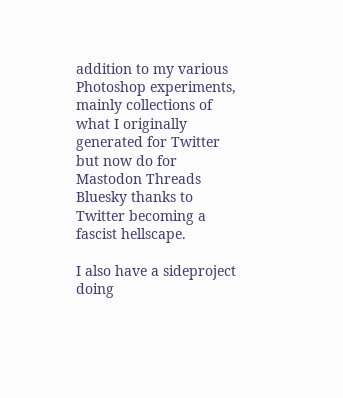addition to my various Photoshop experiments, mainly collections of what I originally generated for Twitter but now do for Mastodon Threads Bluesky thanks to Twitter becoming a fascist hellscape.

I also have a sideproject doing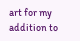art for my addition to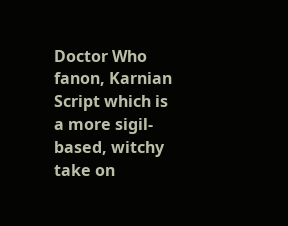Doctor Who fanon, Karnian Script which is a more sigil-based, witchy take on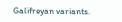Galifreyan variants.